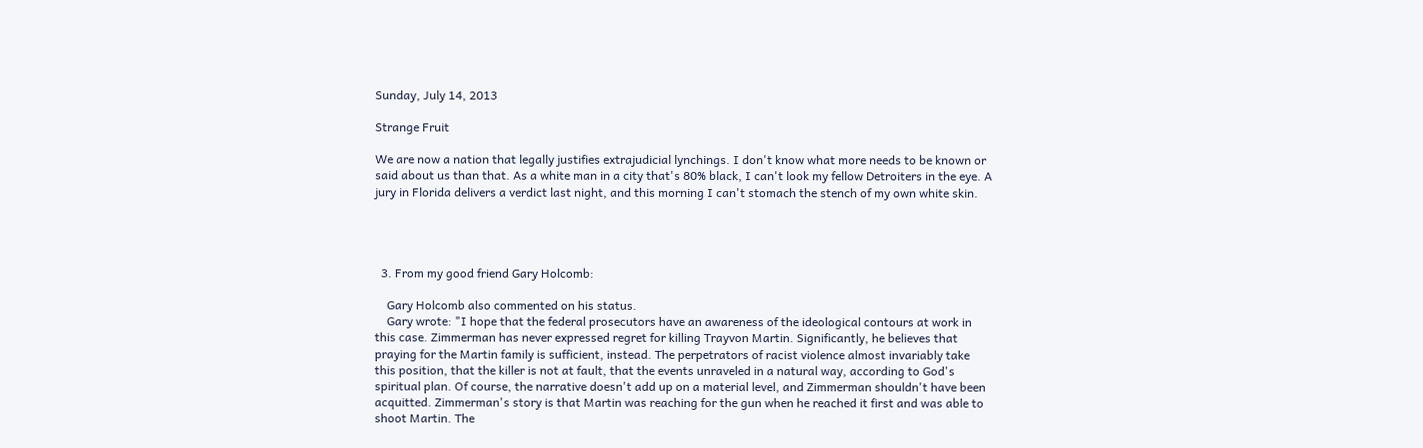Sunday, July 14, 2013

Strange Fruit

We are now a nation that legally justifies extrajudicial lynchings. I don't know what more needs to be known or said about us than that. As a white man in a city that's 80% black, I can't look my fellow Detroiters in the eye. A jury in Florida delivers a verdict last night, and this morning I can't stomach the stench of my own white skin.




  3. From my good friend Gary Holcomb:

    Gary Holcomb also commented on his status.
    Gary wrote: "I hope that the federal prosecutors have an awareness of the ideological contours at work in this case. Zimmerman has never expressed regret for killing Trayvon Martin. Significantly, he believes that praying for the Martin family is sufficient, instead. The perpetrators of racist violence almost invariably take this position, that the killer is not at fault, that the events unraveled in a natural way, according to God's spiritual plan. Of course, the narrative doesn't add up on a material level, and Zimmerman shouldn't have been acquitted. Zimmerman's story is that Martin was reaching for the gun when he reached it first and was able to shoot Martin. The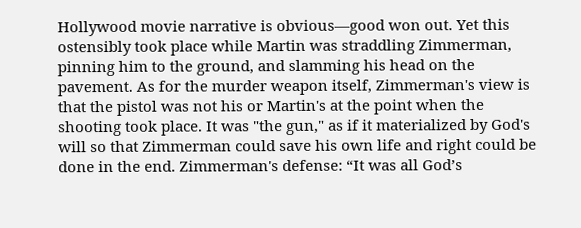Hollywood movie narrative is obvious—good won out. Yet this ostensibly took place while Martin was straddling Zimmerman, pinning him to the ground, and slamming his head on the pavement. As for the murder weapon itself, Zimmerman's view is that the pistol was not his or Martin's at the point when the shooting took place. It was "the gun," as if it materialized by God's will so that Zimmerman could save his own life and right could be done in the end. Zimmerman's defense: “It was all God’s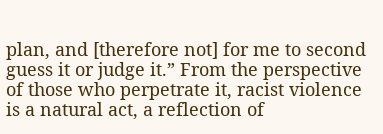plan, and [therefore not] for me to second guess it or judge it.” From the perspective of those who perpetrate it, racist violence is a natural act, a reflection of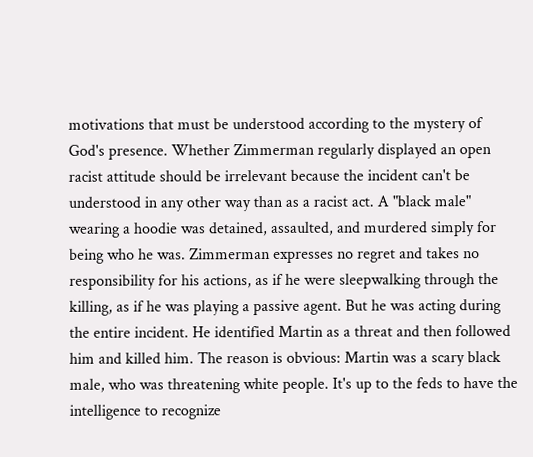motivations that must be understood according to the mystery of God's presence. Whether Zimmerman regularly displayed an open racist attitude should be irrelevant because the incident can't be understood in any other way than as a racist act. A "black male" wearing a hoodie was detained, assaulted, and murdered simply for being who he was. Zimmerman expresses no regret and takes no responsibility for his actions, as if he were sleepwalking through the killing, as if he was playing a passive agent. But he was acting during the entire incident. He identified Martin as a threat and then followed him and killed him. The reason is obvious: Martin was a scary black male, who was threatening white people. It's up to the feds to have the intelligence to recognize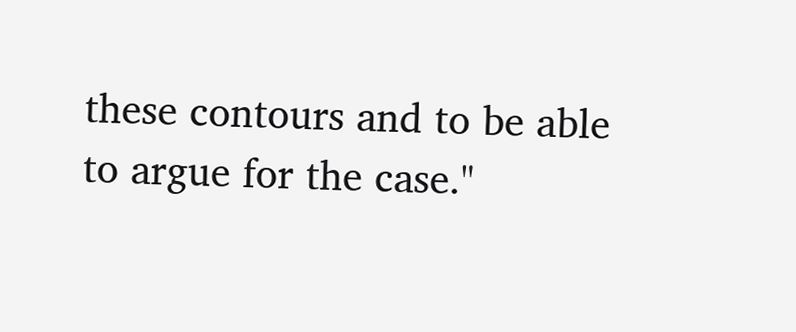these contours and to be able to argue for the case."